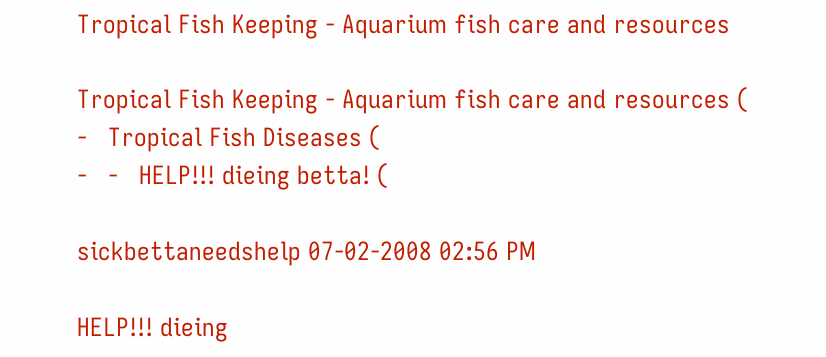Tropical Fish Keeping - Aquarium fish care and resources

Tropical Fish Keeping - Aquarium fish care and resources (
-   Tropical Fish Diseases (
-   -   HELP!!! dieing betta! (

sickbettaneedshelp 07-02-2008 02:56 PM

HELP!!! dieing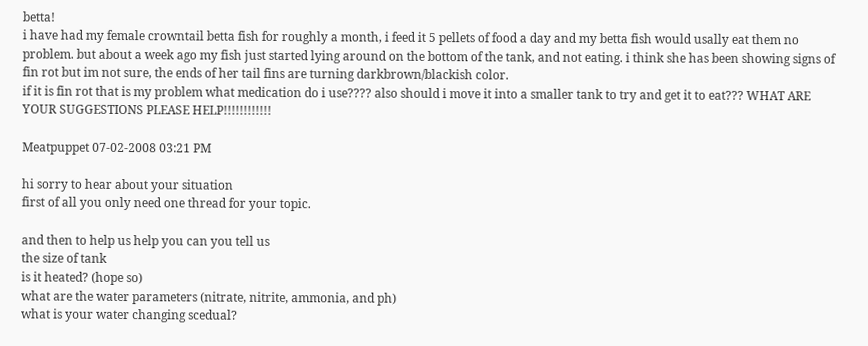betta!
i have had my female crowntail betta fish for roughly a month, i feed it 5 pellets of food a day and my betta fish would usally eat them no problem. but about a week ago my fish just started lying around on the bottom of the tank, and not eating. i think she has been showing signs of fin rot but im not sure, the ends of her tail fins are turning darkbrown/blackish color.
if it is fin rot that is my problem what medication do i use???? also should i move it into a smaller tank to try and get it to eat??? WHAT ARE YOUR SUGGESTIONS PLEASE HELP!!!!!!!!!!!!

Meatpuppet 07-02-2008 03:21 PM

hi sorry to hear about your situation
first of all you only need one thread for your topic.

and then to help us help you can you tell us
the size of tank
is it heated? (hope so)
what are the water parameters (nitrate, nitrite, ammonia, and ph)
what is your water changing scedual?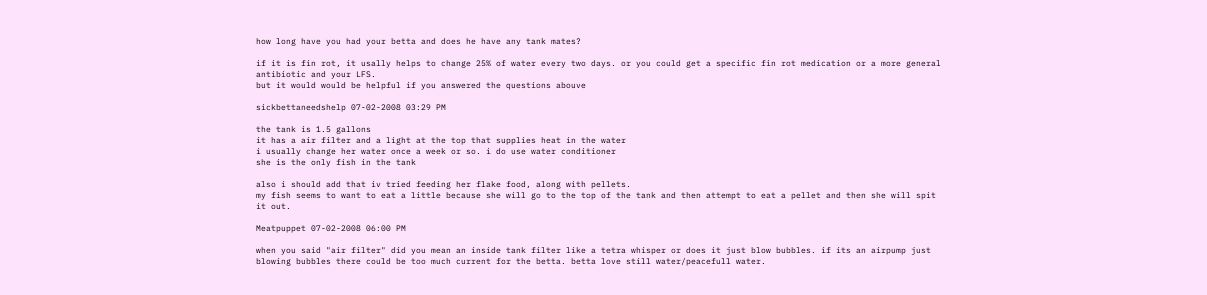how long have you had your betta and does he have any tank mates?

if it is fin rot, it usally helps to change 25% of water every two days. or you could get a specific fin rot medication or a more general antibiotic and your LFS.
but it would would be helpful if you answered the questions abouve

sickbettaneedshelp 07-02-2008 03:29 PM

the tank is 1.5 gallons
it has a air filter and a light at the top that supplies heat in the water
i usually change her water once a week or so. i do use water conditioner
she is the only fish in the tank

also i should add that iv tried feeding her flake food, along with pellets.
my fish seems to want to eat a little because she will go to the top of the tank and then attempt to eat a pellet and then she will spit it out.

Meatpuppet 07-02-2008 06:00 PM

when you said "air filter" did you mean an inside tank filter like a tetra whisper or does it just blow bubbles. if its an airpump just blowing bubbles there could be too much current for the betta. betta love still water/peacefull water.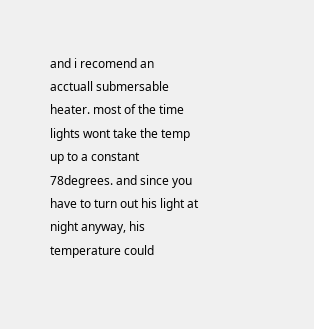and i recomend an acctuall submersable heater. most of the time lights wont take the temp up to a constant 78degrees. and since you have to turn out his light at night anyway, his temperature could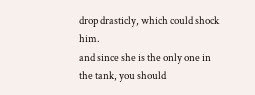drop drasticly, which could shock him.
and since she is the only one in the tank, you should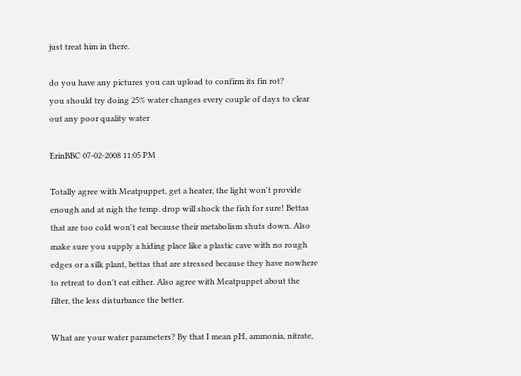just treat him in there.

do you have any pictures you can upload to confirm its fin rot?
you should try doing 25% water changes every couple of days to clear out any poor quality water

ErinBBC 07-02-2008 11:05 PM

Totally agree with Meatpuppet, get a heater, the light won't provide enough and at nigh the temp. drop will shock the fish for sure! Bettas that are too cold won't eat because their metabolism shuts down. Also make sure you supply a hiding place like a plastic cave with no rough edges or a silk plant, bettas that are stressed because they have nowhere to retreat to don't eat either. Also agree with Meatpuppet about the filter, the less disturbance the better.

What are your water parameters? By that I mean pH, ammonia, nitrate,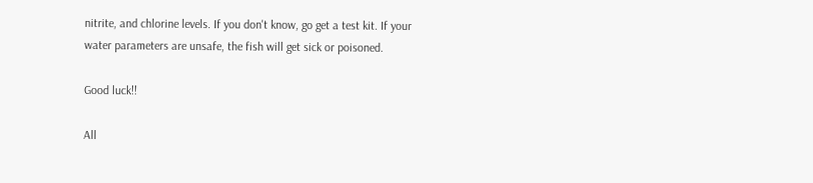nitrite, and chlorine levels. If you don't know, go get a test kit. If your water parameters are unsafe, the fish will get sick or poisoned.

Good luck!!

All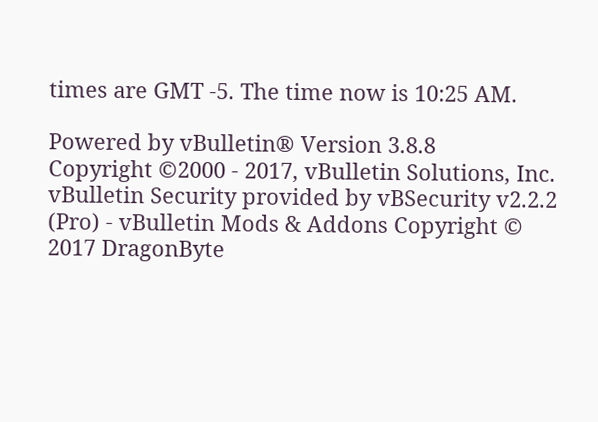times are GMT -5. The time now is 10:25 AM.

Powered by vBulletin® Version 3.8.8
Copyright ©2000 - 2017, vBulletin Solutions, Inc.
vBulletin Security provided by vBSecurity v2.2.2 (Pro) - vBulletin Mods & Addons Copyright © 2017 DragonByte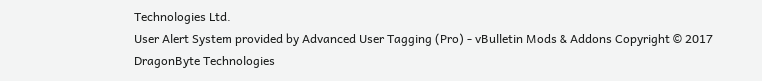Technologies Ltd.
User Alert System provided by Advanced User Tagging (Pro) - vBulletin Mods & Addons Copyright © 2017 DragonByte Technologies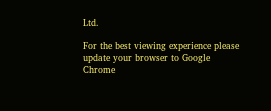Ltd.

For the best viewing experience please update your browser to Google Chrome